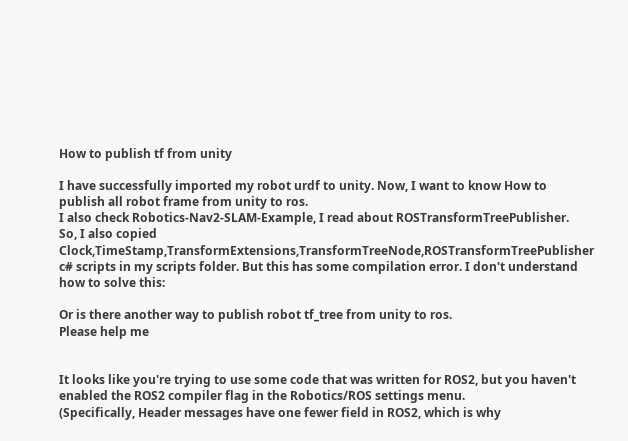How to publish tf from unity

I have successfully imported my robot urdf to unity. Now, I want to know How to publish all robot frame from unity to ros.
I also check Robotics-Nav2-SLAM-Example, I read about ROSTransformTreePublisher.
So, I also copied Clock,TimeStamp,TransformExtensions,TransformTreeNode,ROSTransformTreePublisher c# scripts in my scripts folder. But this has some compilation error. I don't understand how to solve this:

Or is there another way to publish robot tf_tree from unity to ros.
Please help me


It looks like you're trying to use some code that was written for ROS2, but you haven't enabled the ROS2 compiler flag in the Robotics/ROS settings menu.
(Specifically, Header messages have one fewer field in ROS2, which is why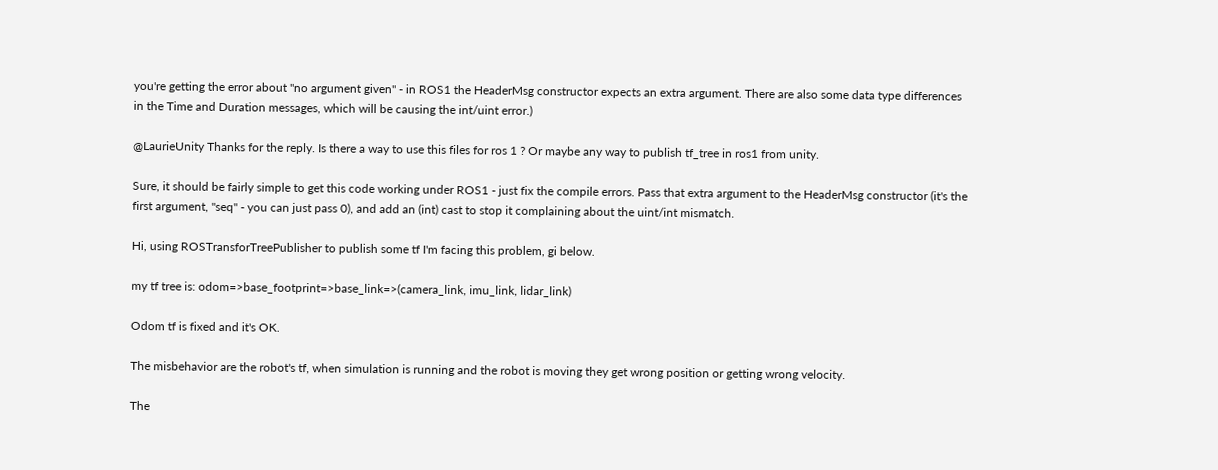you're getting the error about "no argument given" - in ROS1 the HeaderMsg constructor expects an extra argument. There are also some data type differences in the Time and Duration messages, which will be causing the int/uint error.)

@LaurieUnity Thanks for the reply. Is there a way to use this files for ros 1 ? Or maybe any way to publish tf_tree in ros1 from unity.

Sure, it should be fairly simple to get this code working under ROS1 - just fix the compile errors. Pass that extra argument to the HeaderMsg constructor (it's the first argument, "seq" - you can just pass 0), and add an (int) cast to stop it complaining about the uint/int mismatch.

Hi, using ROSTransforTreePublisher to publish some tf I'm facing this problem, gi below.

my tf tree is: odom=>base_footprint=>base_link=>(camera_link, imu_link, lidar_link)

Odom tf is fixed and it's OK.

The misbehavior are the robot's tf, when simulation is running and the robot is moving they get wrong position or getting wrong velocity.

The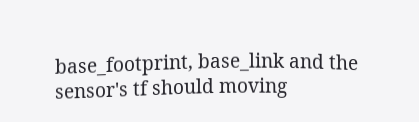base_footprint, base_link and the sensor's tf should moving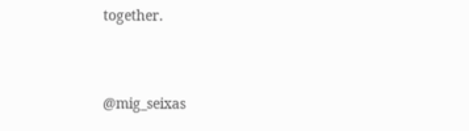together.


@mig_seixas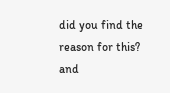did you find the reason for this? and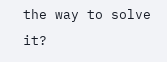the way to solve it?